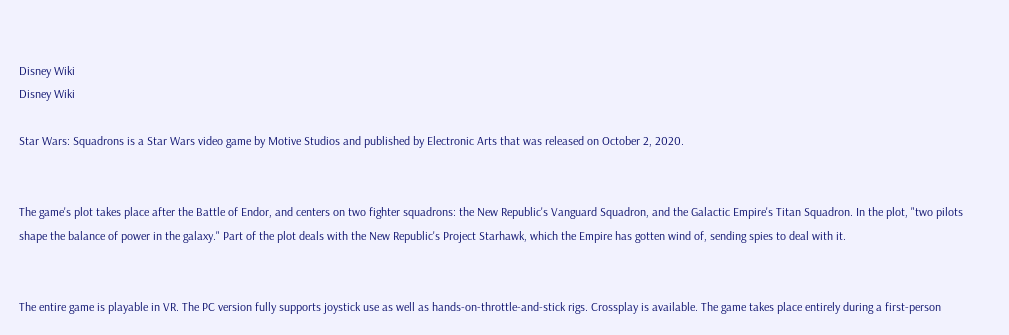Disney Wiki
Disney Wiki

Star Wars: Squadrons is a Star Wars video game by Motive Studios and published by Electronic Arts that was released on October 2, 2020.


The game's plot takes place after the Battle of Endor, and centers on two fighter squadrons: the New Republic's Vanguard Squadron, and the Galactic Empire's Titan Squadron. In the plot, "two pilots shape the balance of power in the galaxy." Part of the plot deals with the New Republic's Project Starhawk, which the Empire has gotten wind of, sending spies to deal with it.


The entire game is playable in VR. The PC version fully supports joystick use as well as hands-on-throttle-and-stick rigs. Crossplay is available. The game takes place entirely during a first-person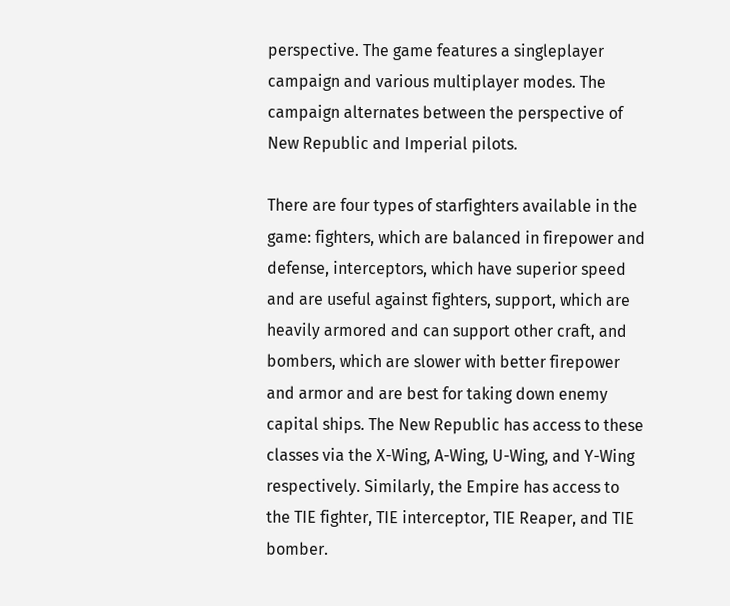perspective. The game features a singleplayer campaign and various multiplayer modes. The campaign alternates between the perspective of New Republic and Imperial pilots.

There are four types of starfighters available in the game: fighters, which are balanced in firepower and defense, interceptors, which have superior speed and are useful against fighters, support, which are heavily armored and can support other craft, and bombers, which are slower with better firepower and armor and are best for taking down enemy capital ships. The New Republic has access to these classes via the X-Wing, A-Wing, U-Wing, and Y-Wing respectively. Similarly, the Empire has access to the TIE fighter, TIE interceptor, TIE Reaper, and TIE bomber.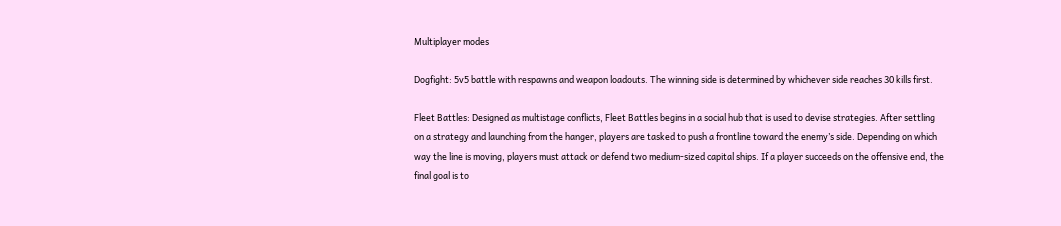Multiplayer modes

Dogfight: 5v5 battle with respawns and weapon loadouts. The winning side is determined by whichever side reaches 30 kills first.

Fleet Battles: Designed as multistage conflicts, Fleet Battles begins in a social hub that is used to devise strategies. After settling on a strategy and launching from the hanger, players are tasked to push a frontline toward the enemy’s side. Depending on which way the line is moving, players must attack or defend two medium-sized capital ships. If a player succeeds on the offensive end, the final goal is to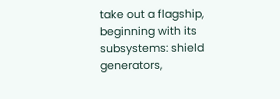take out a flagship, beginning with its subsystems: shield generators,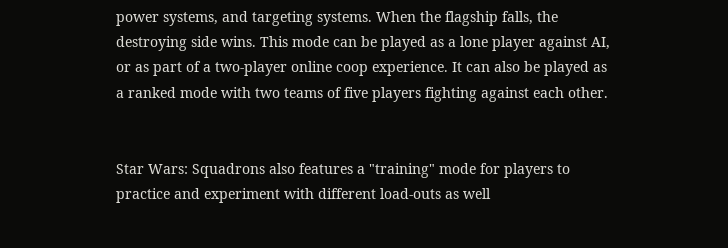power systems, and targeting systems. When the flagship falls, the destroying side wins. This mode can be played as a lone player against AI, or as part of a two-player online coop experience. It can also be played as a ranked mode with two teams of five players fighting against each other.


Star Wars: Squadrons also features a "training" mode for players to practice and experiment with different load-outs as well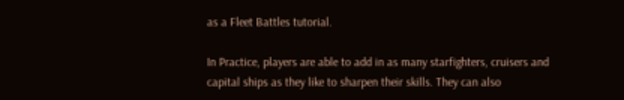as a Fleet Battles tutorial.

In Practice, players are able to add in as many starfighters, cruisers and capital ships as they like to sharpen their skills. They can also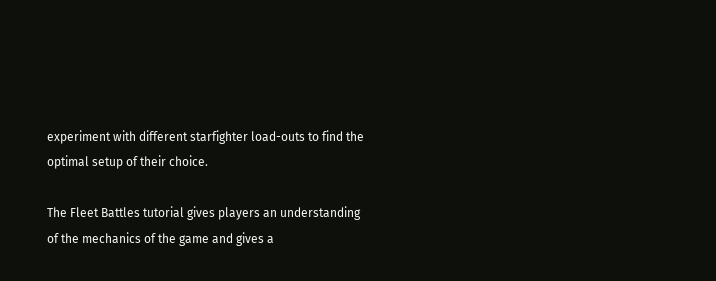experiment with different starfighter load-outs to find the optimal setup of their choice.

The Fleet Battles tutorial gives players an understanding of the mechanics of the game and gives a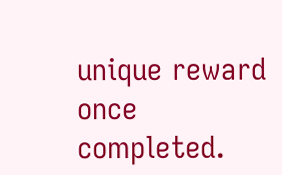unique reward once completed.